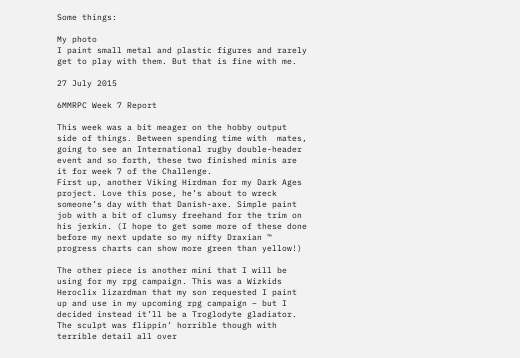Some things:

My photo
I paint small metal and plastic figures and rarely get to play with them. But that is fine with me.

27 July 2015

6MMRPC Week 7 Report

This week was a bit meager on the hobby output side of things. Between spending time with  mates, going to see an International rugby double-header event and so forth, these two finished minis are it for week 7 of the Challenge.
First up, another Viking Hirdman for my Dark Ages project. Love this pose, he’s about to wreck someone’s day with that Danish-axe. Simple paint job with a bit of clumsy freehand for the trim on his jerkin. (I hope to get some more of these done before my next update so my nifty Draxian ™ progress charts can show more green than yellow!)

The other piece is another mini that I will be using for my rpg campaign. This was a Wizkids Heroclix lizardman that my son requested I paint up and use in my upcoming rpg campaign – but I decided instead it’ll be a Troglodyte gladiator. The sculpt was flippin’ horrible though with terrible detail all over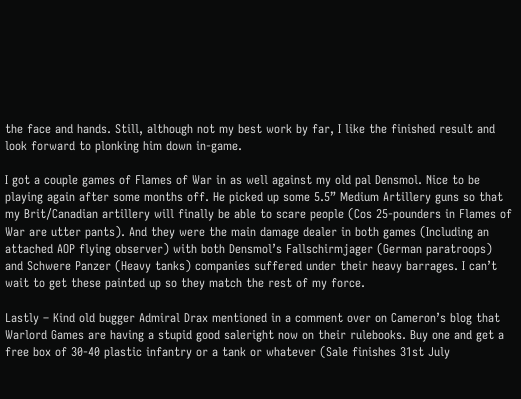the face and hands. Still, although not my best work by far, I like the finished result and look forward to plonking him down in-game.

I got a couple games of Flames of War in as well against my old pal Densmol. Nice to be playing again after some months off. He picked up some 5.5” Medium Artillery guns so that my Brit/Canadian artillery will finally be able to scare people (Cos 25-pounders in Flames of War are utter pants). And they were the main damage dealer in both games (Including an attached AOP flying observer) with both Densmol’s Fallschirmjager (German paratroops) and Schwere Panzer (Heavy tanks) companies suffered under their heavy barrages. I can’t wait to get these painted up so they match the rest of my force.

Lastly – Kind old bugger Admiral Drax mentioned in a comment over on Cameron’s blog that Warlord Games are having a stupid good saleright now on their rulebooks. Buy one and get a free box of 30-40 plastic infantry or a tank or whatever (Sale finishes 31st July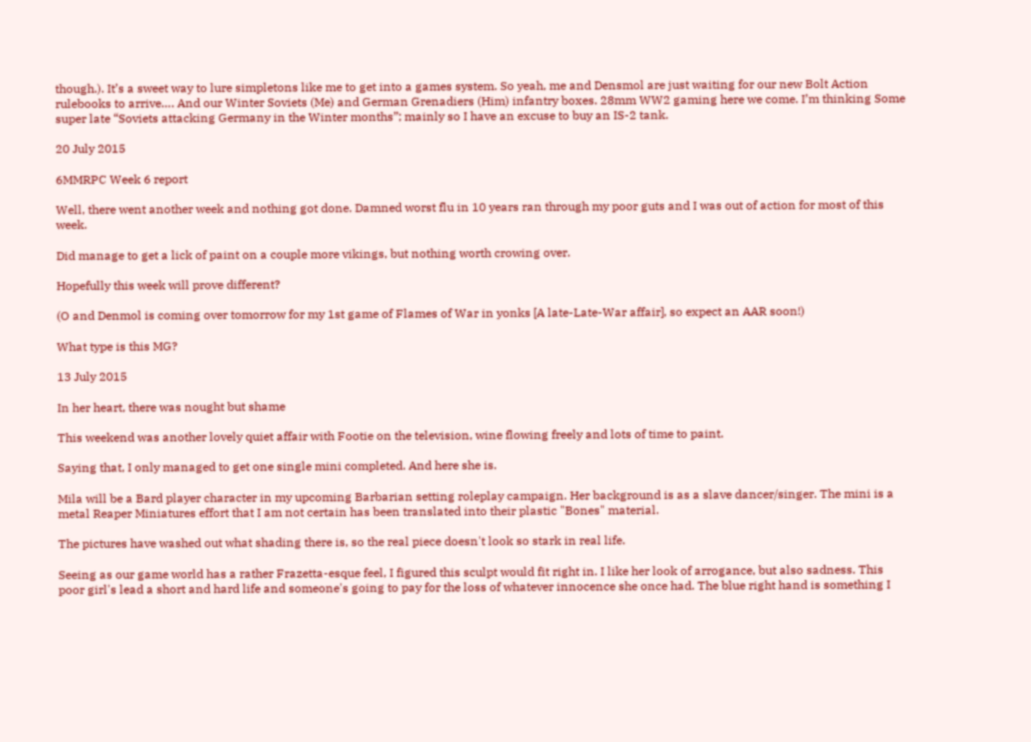though.). It’s a sweet way to lure simpletons like me to get into a games system. So yeah, me and Densmol are just waiting for our new Bolt Action rulebooks to arrive…. And our Winter Soviets (Me) and German Grenadiers (Him) infantry boxes. 28mm WW2 gaming here we come. I’m thinking Some super late “Soviets attacking Germany in the Winter months”; mainly so I have an excuse to buy an IS-2 tank.

20 July 2015

6MMRPC Week 6 report

Well, there went another week and nothing got done. Damned worst flu in 10 years ran through my poor guts and I was out of action for most of this week.

Did manage to get a lick of paint on a couple more vikings, but nothing worth crowing over.

Hopefully this week will prove different?

(O and Denmol is coming over tomorrow for my 1st game of Flames of War in yonks [A late-Late-War affair], so expect an AAR soon!)

What type is this MG?

13 July 2015

In her heart, there was nought but shame

This weekend was another lovely quiet affair with Footie on the television, wine flowing freely and lots of time to paint.

Saying that, I only managed to get one single mini completed. And here she is.

Mila will be a Bard player character in my upcoming Barbarian setting roleplay campaign. Her background is as a slave dancer/singer. The mini is a metal Reaper Miniatures effort that I am not certain has been translated into their plastic "Bones" material.

The pictures have washed out what shading there is, so the real piece doesn't look so stark in real life.

Seeing as our game world has a rather Frazetta-esque feel, I figured this sculpt would fit right in. I like her look of arrogance, but also sadness. This poor girl's lead a short and hard life and someone's going to pay for the loss of whatever innocence she once had. The blue right hand is something I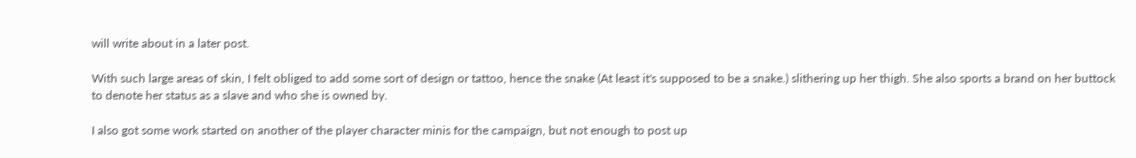will write about in a later post.

With such large areas of skin, I felt obliged to add some sort of design or tattoo, hence the snake (At least it's supposed to be a snake.) slithering up her thigh. She also sports a brand on her buttock to denote her status as a slave and who she is owned by.

I also got some work started on another of the player character minis for the campaign, but not enough to post up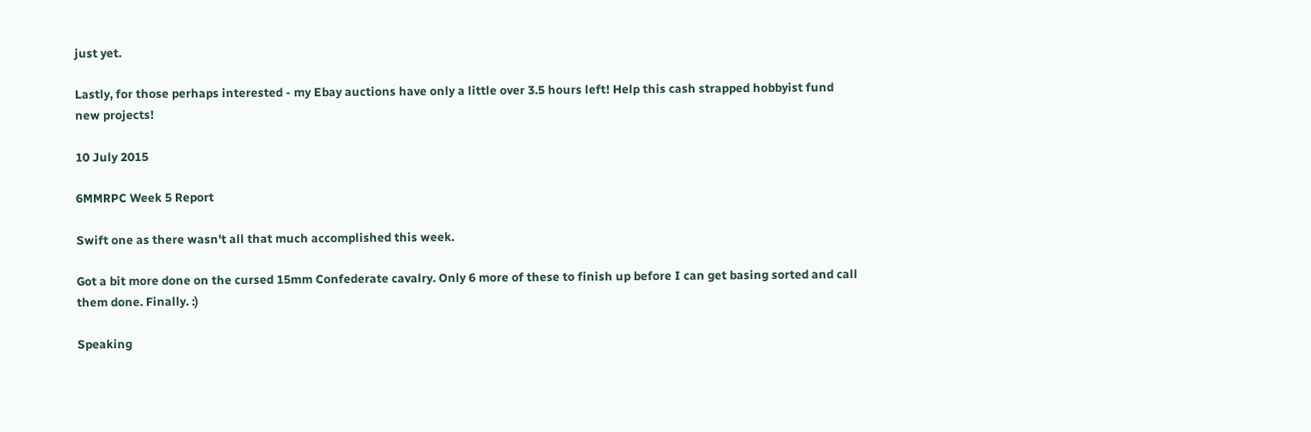just yet.

Lastly, for those perhaps interested - my Ebay auctions have only a little over 3.5 hours left! Help this cash strapped hobbyist fund new projects!

10 July 2015

6MMRPC Week 5 Report

Swift one as there wasn't all that much accomplished this week.

Got a bit more done on the cursed 15mm Confederate cavalry. Only 6 more of these to finish up before I can get basing sorted and call them done. Finally. :)

Speaking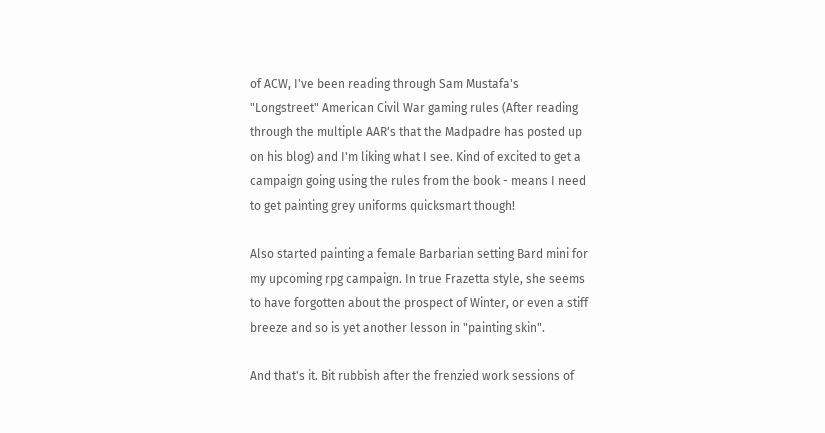of ACW, I've been reading through Sam Mustafa's "Longstreet" American Civil War gaming rules (After reading through the multiple AAR's that the Madpadre has posted up on his blog) and I'm liking what I see. Kind of excited to get a campaign going using the rules from the book - means I need to get painting grey uniforms quicksmart though!

Also started painting a female Barbarian setting Bard mini for my upcoming rpg campaign. In true Frazetta style, she seems to have forgotten about the prospect of Winter, or even a stiff breeze and so is yet another lesson in "painting skin".

And that's it. Bit rubbish after the frenzied work sessions of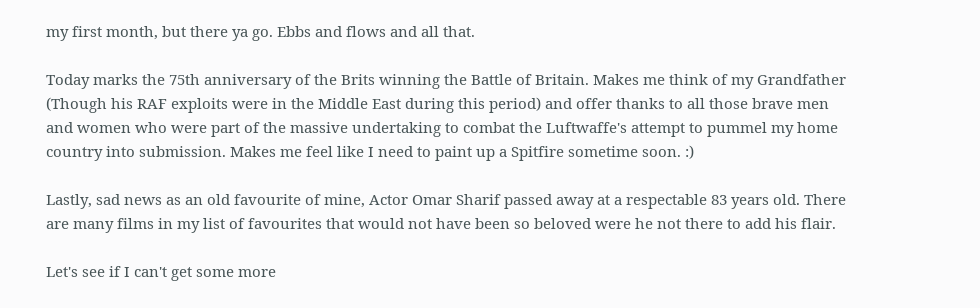my first month, but there ya go. Ebbs and flows and all that.

Today marks the 75th anniversary of the Brits winning the Battle of Britain. Makes me think of my Grandfather (Though his RAF exploits were in the Middle East during this period) and offer thanks to all those brave men and women who were part of the massive undertaking to combat the Luftwaffe's attempt to pummel my home country into submission. Makes me feel like I need to paint up a Spitfire sometime soon. :)

Lastly, sad news as an old favourite of mine, Actor Omar Sharif passed away at a respectable 83 years old. There are many films in my list of favourites that would not have been so beloved were he not there to add his flair.

Let's see if I can't get some more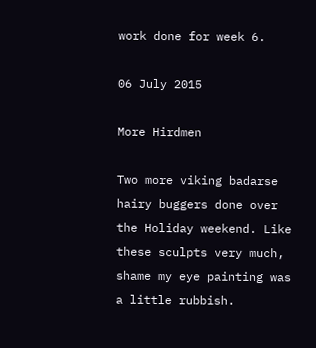work done for week 6.

06 July 2015

More Hirdmen

Two more viking badarse hairy buggers done over the Holiday weekend. Like these sculpts very much, shame my eye painting was a little rubbish.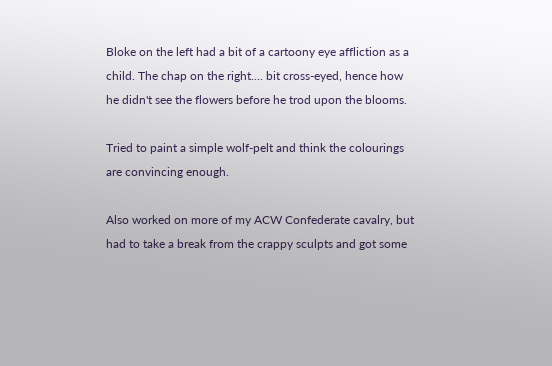Bloke on the left had a bit of a cartoony eye affliction as a child. The chap on the right.... bit cross-eyed, hence how he didn't see the flowers before he trod upon the blooms.

Tried to paint a simple wolf-pelt and think the colourings are convincing enough.

Also worked on more of my ACW Confederate cavalry, but had to take a break from the crappy sculpts and got some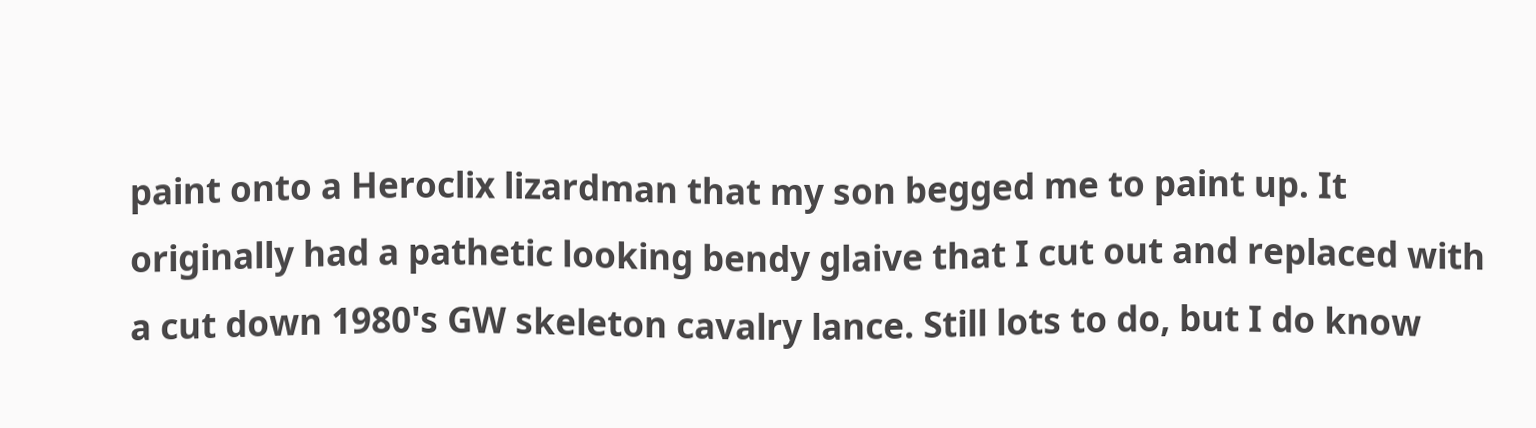paint onto a Heroclix lizardman that my son begged me to paint up. It originally had a pathetic looking bendy glaive that I cut out and replaced with a cut down 1980's GW skeleton cavalry lance. Still lots to do, but I do know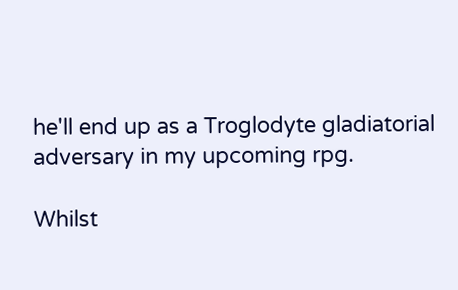he'll end up as a Troglodyte gladiatorial adversary in my upcoming rpg.

Whilst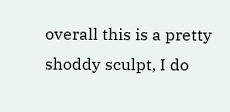overall this is a pretty shoddy sculpt, I do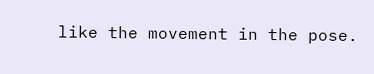like the movement in the pose.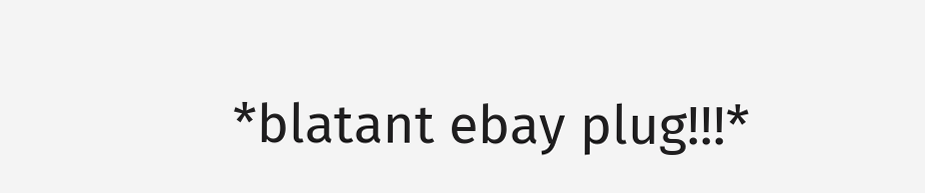*blatant ebay plug!!!*